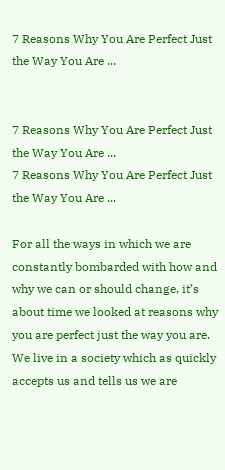7 Reasons Why You Are Perfect Just the Way You Are ...


7 Reasons Why You Are Perfect Just the Way You Are ...
7 Reasons Why You Are Perfect Just the Way You Are ...

For all the ways in which we are constantly bombarded with how and why we can or should change, it’s about time we looked at reasons why you are perfect just the way you are. We live in a society which as quickly accepts us and tells us we are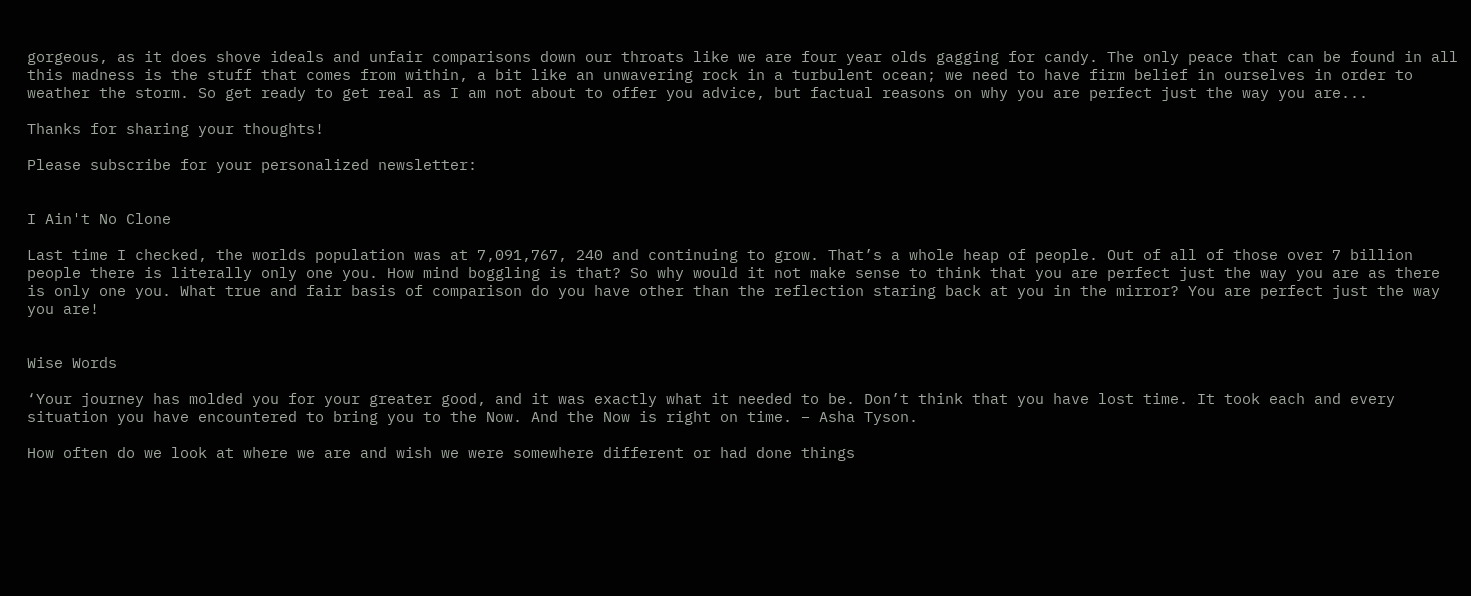gorgeous, as it does shove ideals and unfair comparisons down our throats like we are four year olds gagging for candy. The only peace that can be found in all this madness is the stuff that comes from within, a bit like an unwavering rock in a turbulent ocean; we need to have firm belief in ourselves in order to weather the storm. So get ready to get real as I am not about to offer you advice, but factual reasons on why you are perfect just the way you are...

Thanks for sharing your thoughts!

Please subscribe for your personalized newsletter:


I Ain't No Clone

Last time I checked, the worlds population was at 7,091,767, 240 and continuing to grow. That’s a whole heap of people. Out of all of those over 7 billion people there is literally only one you. How mind boggling is that? So why would it not make sense to think that you are perfect just the way you are as there is only one you. What true and fair basis of comparison do you have other than the reflection staring back at you in the mirror? You are perfect just the way you are!


Wise Words

‘Your journey has molded you for your greater good, and it was exactly what it needed to be. Don’t think that you have lost time. It took each and every situation you have encountered to bring you to the Now. And the Now is right on time. – Asha Tyson.

How often do we look at where we are and wish we were somewhere different or had done things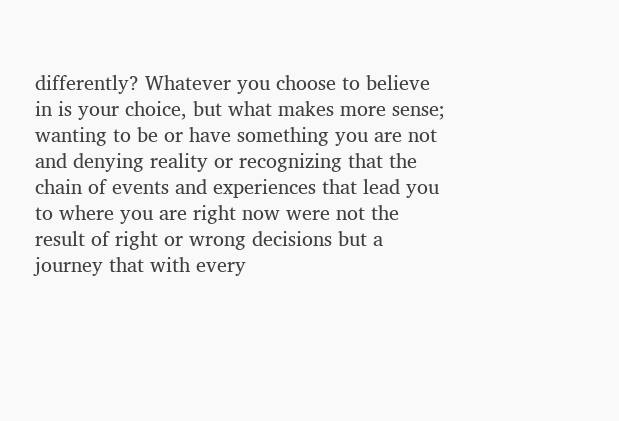differently? Whatever you choose to believe in is your choice, but what makes more sense; wanting to be or have something you are not and denying reality or recognizing that the chain of events and experiences that lead you to where you are right now were not the result of right or wrong decisions but a journey that with every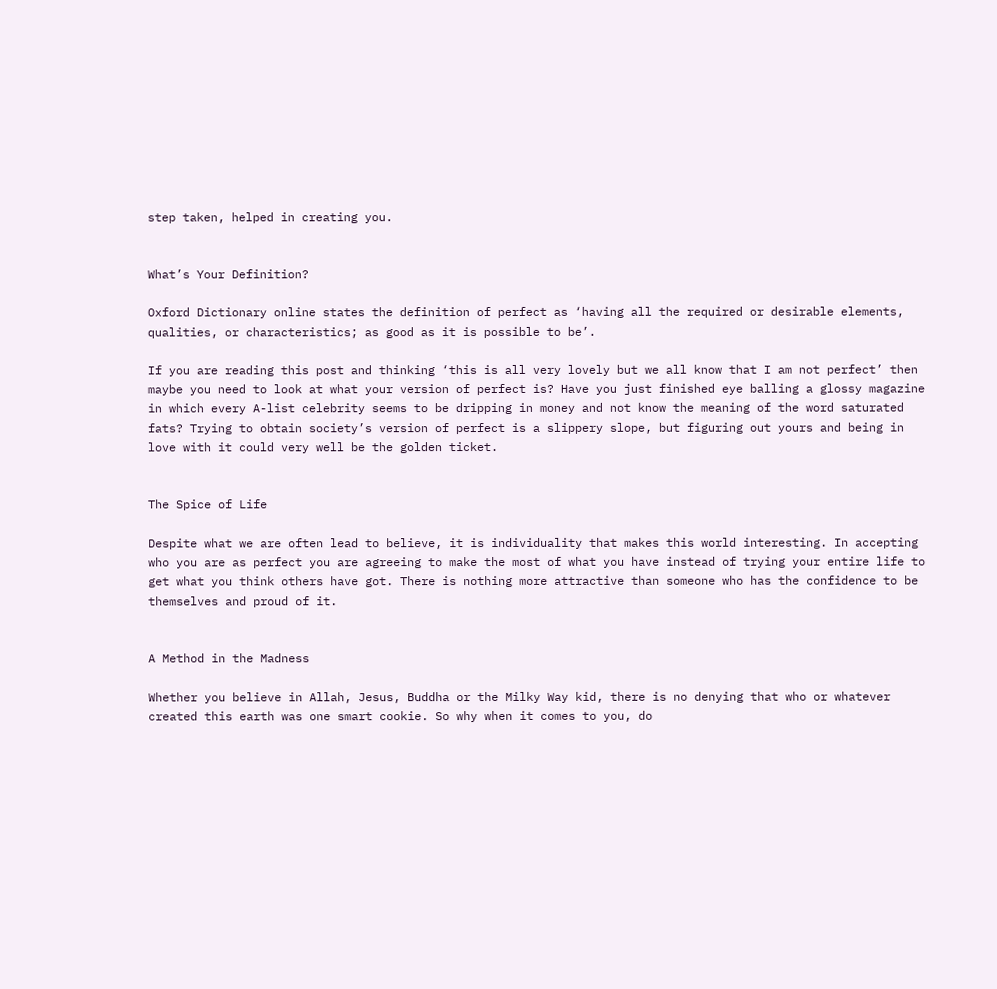step taken, helped in creating you.


What’s Your Definition?

Oxford Dictionary online states the definition of perfect as ‘having all the required or desirable elements, qualities, or characteristics; as good as it is possible to be’.

If you are reading this post and thinking ‘this is all very lovely but we all know that I am not perfect’ then maybe you need to look at what your version of perfect is? Have you just finished eye balling a glossy magazine in which every A-list celebrity seems to be dripping in money and not know the meaning of the word saturated fats? Trying to obtain society’s version of perfect is a slippery slope, but figuring out yours and being in love with it could very well be the golden ticket.


The Spice of Life

Despite what we are often lead to believe, it is individuality that makes this world interesting. In accepting who you are as perfect you are agreeing to make the most of what you have instead of trying your entire life to get what you think others have got. There is nothing more attractive than someone who has the confidence to be themselves and proud of it.


A Method in the Madness

Whether you believe in Allah, Jesus, Buddha or the Milky Way kid, there is no denying that who or whatever created this earth was one smart cookie. So why when it comes to you, do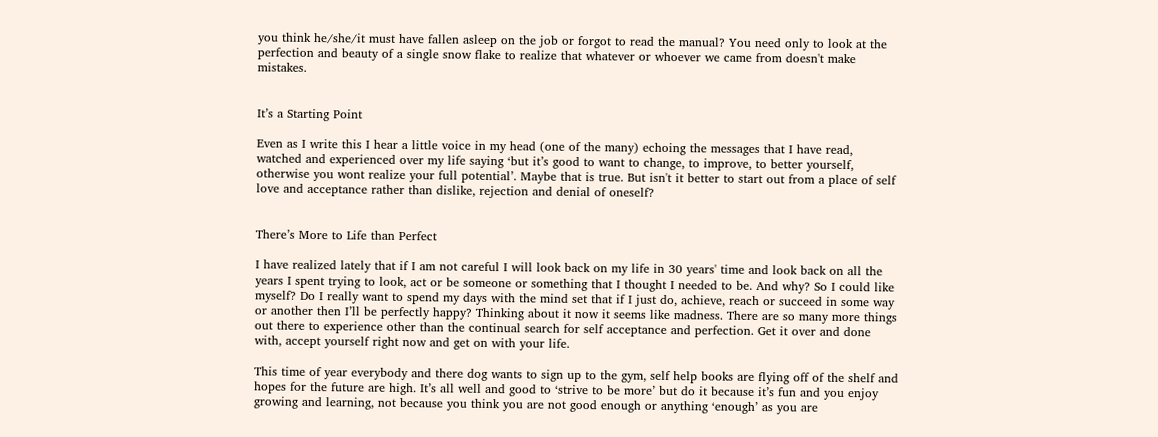you think he/she/it must have fallen asleep on the job or forgot to read the manual? You need only to look at the perfection and beauty of a single snow flake to realize that whatever or whoever we came from doesn't make mistakes.


It’s a Starting Point

Even as I write this I hear a little voice in my head (one of the many) echoing the messages that I have read, watched and experienced over my life saying ‘but it’s good to want to change, to improve, to better yourself, otherwise you wont realize your full potential’. Maybe that is true. But isn't it better to start out from a place of self love and acceptance rather than dislike, rejection and denial of oneself?


There’s More to Life than Perfect

I have realized lately that if I am not careful I will look back on my life in 30 years' time and look back on all the years I spent trying to look, act or be someone or something that I thought I needed to be. And why? So I could like myself? Do I really want to spend my days with the mind set that if I just do, achieve, reach or succeed in some way or another then I’ll be perfectly happy? Thinking about it now it seems like madness. There are so many more things out there to experience other than the continual search for self acceptance and perfection. Get it over and done with, accept yourself right now and get on with your life.

This time of year everybody and there dog wants to sign up to the gym, self help books are flying off of the shelf and hopes for the future are high. It’s all well and good to ‘strive to be more’ but do it because it’s fun and you enjoy growing and learning, not because you think you are not good enough or anything ‘enough’ as you are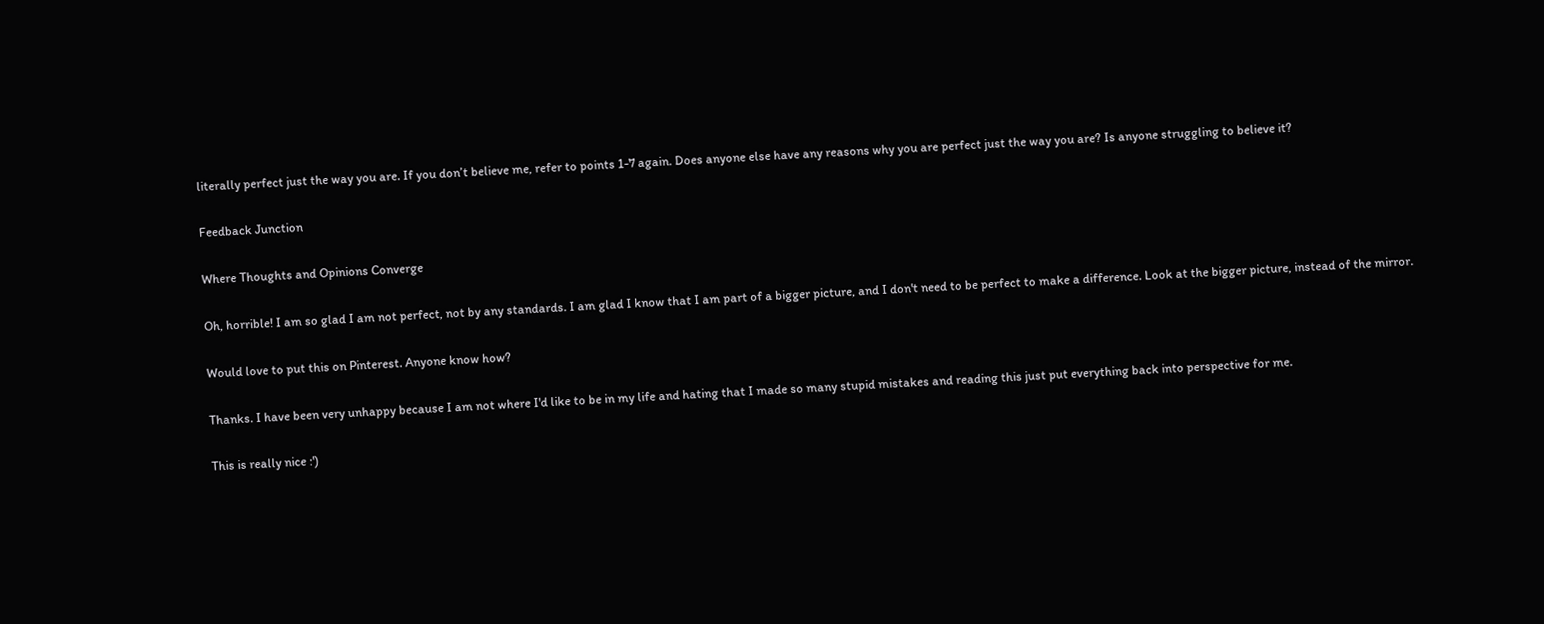literally perfect just the way you are. If you don’t believe me, refer to points 1-7 again. Does anyone else have any reasons why you are perfect just the way you are? Is anyone struggling to believe it?

Feedback Junction

Where Thoughts and Opinions Converge

Oh, horrible! I am so glad I am not perfect, not by any standards. I am glad I know that I am part of a bigger picture, and I don't need to be perfect to make a difference. Look at the bigger picture, instead of the mirror.

Would love to put this on Pinterest. Anyone know how?

Thanks. I have been very unhappy because I am not where I'd like to be in my life and hating that I made so many stupid mistakes and reading this just put everything back into perspective for me.

This is really nice :')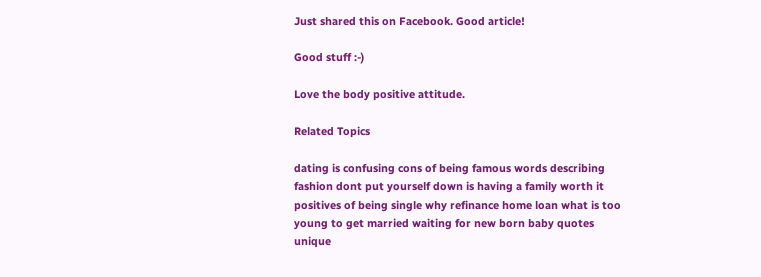Just shared this on Facebook. Good article!

Good stuff :-)

Love the body positive attitude.

Related Topics

dating is confusing cons of being famous words describing fashion dont put yourself down is having a family worth it positives of being single why refinance home loan what is too young to get married waiting for new born baby quotes unique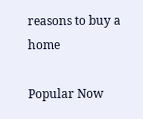reasons to buy a home

Popular Now